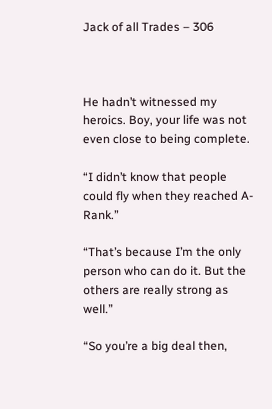Jack of all Trades – 306



He hadn’t witnessed my heroics. Boy, your life was not even close to being complete.

“I didn’t know that people could fly when they reached A-Rank.”

“That’s because I’m the only person who can do it. But the others are really strong as well.”

“So you’re a big deal then,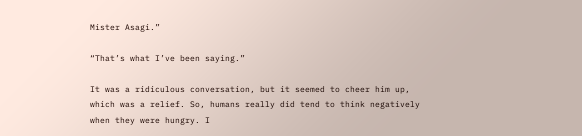Mister Asagi.”

“That’s what I’ve been saying.”

It was a ridiculous conversation, but it seemed to cheer him up, which was a relief. So, humans really did tend to think negatively when they were hungry. I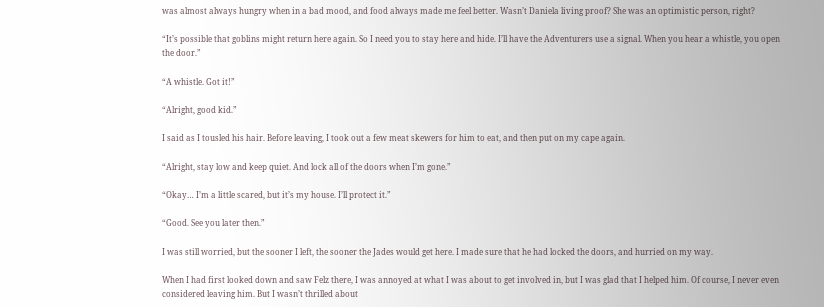was almost always hungry when in a bad mood, and food always made me feel better. Wasn’t Daniela living proof? She was an optimistic person, right?

“It’s possible that goblins might return here again. So I need you to stay here and hide. I’ll have the Adventurers use a signal. When you hear a whistle, you open the door.”

“A whistle. Got it!”

“Alright, good kid.”

I said as I tousled his hair. Before leaving, I took out a few meat skewers for him to eat, and then put on my cape again.

“Alright, stay low and keep quiet. And lock all of the doors when I’m gone.”

“Okay… I’m a little scared, but it’s my house. I’ll protect it.”

“Good. See you later then.”

I was still worried, but the sooner I left, the sooner the Jades would get here. I made sure that he had locked the doors, and hurried on my way.

When I had first looked down and saw Felz there, I was annoyed at what I was about to get involved in, but I was glad that I helped him. Of course, I never even considered leaving him. But I wasn’t thrilled about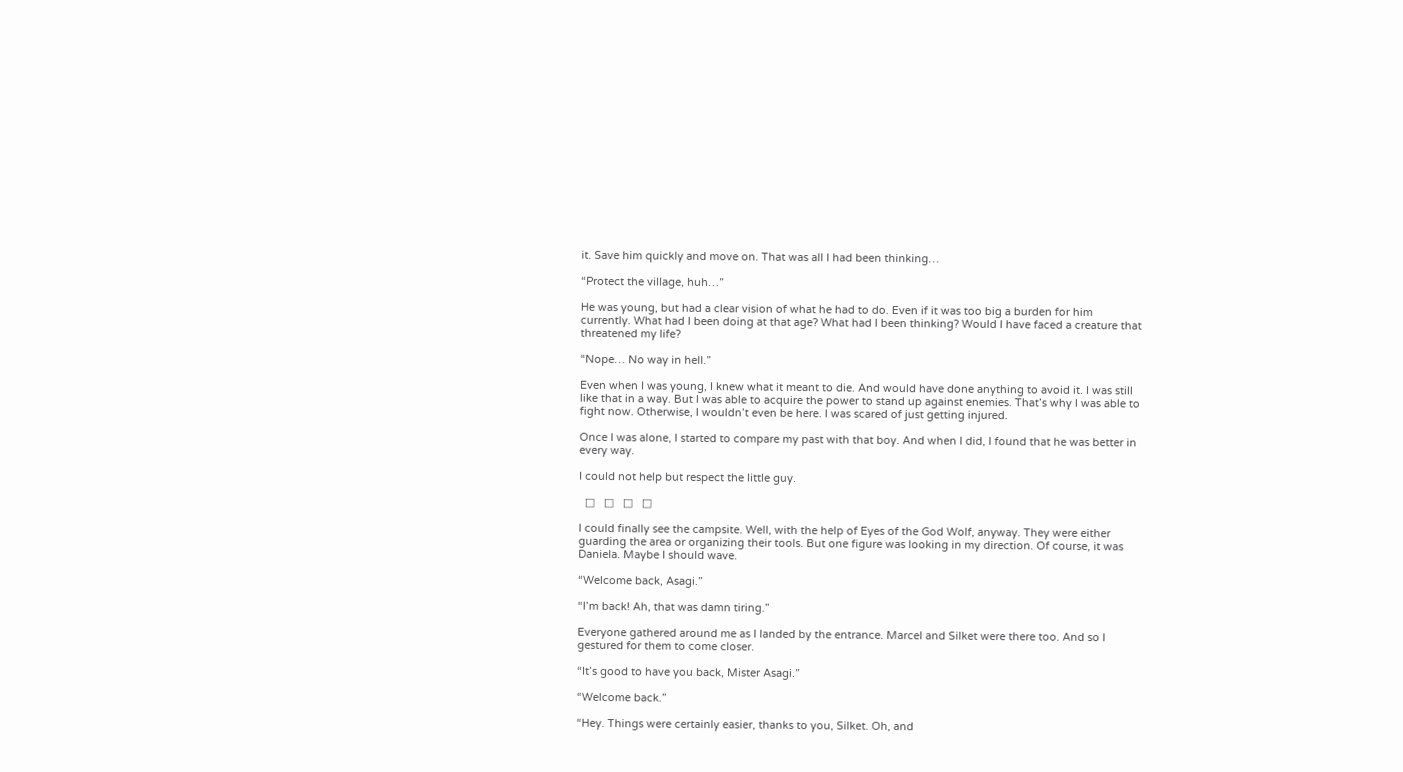it. Save him quickly and move on. That was all I had been thinking…

“Protect the village, huh…”

He was young, but had a clear vision of what he had to do. Even if it was too big a burden for him currently. What had I been doing at that age? What had I been thinking? Would I have faced a creature that threatened my life?

“Nope… No way in hell.”

Even when I was young, I knew what it meant to die. And would have done anything to avoid it. I was still like that in a way. But I was able to acquire the power to stand up against enemies. That’s why I was able to fight now. Otherwise, I wouldn’t even be here. I was scared of just getting injured.

Once I was alone, I started to compare my past with that boy. And when I did, I found that he was better in every way.

I could not help but respect the little guy.

  □   □   □   □

I could finally see the campsite. Well, with the help of Eyes of the God Wolf, anyway. They were either guarding the area or organizing their tools. But one figure was looking in my direction. Of course, it was Daniela. Maybe I should wave.

“Welcome back, Asagi.”

“I’m back! Ah, that was damn tiring.”

Everyone gathered around me as I landed by the entrance. Marcel and Silket were there too. And so I gestured for them to come closer.

“It’s good to have you back, Mister Asagi.”

“Welcome back.”

“Hey. Things were certainly easier, thanks to you, Silket. Oh, and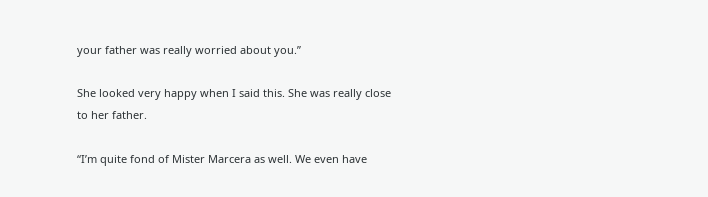your father was really worried about you.”

She looked very happy when I said this. She was really close to her father.

“I’m quite fond of Mister Marcera as well. We even have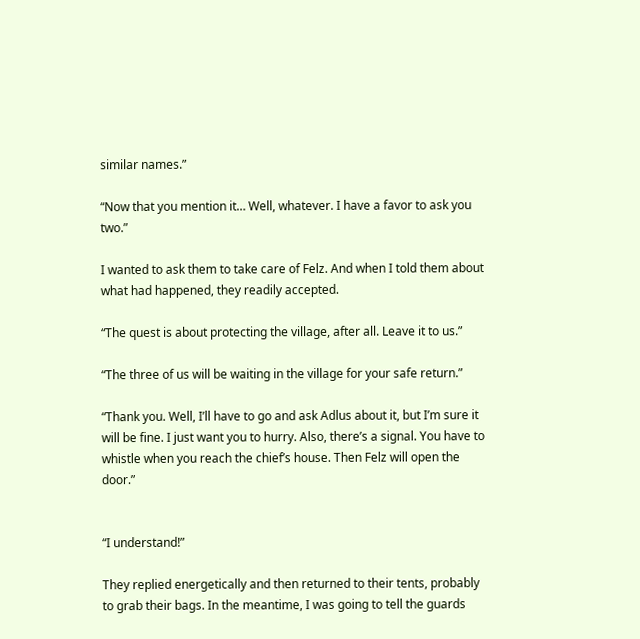similar names.”

“Now that you mention it… Well, whatever. I have a favor to ask you two.”

I wanted to ask them to take care of Felz. And when I told them about what had happened, they readily accepted.

“The quest is about protecting the village, after all. Leave it to us.”

“The three of us will be waiting in the village for your safe return.”

“Thank you. Well, I’ll have to go and ask Adlus about it, but I’m sure it will be fine. I just want you to hurry. Also, there’s a signal. You have to whistle when you reach the chief’s house. Then Felz will open the door.”


“I understand!”

They replied energetically and then returned to their tents, probably to grab their bags. In the meantime, I was going to tell the guards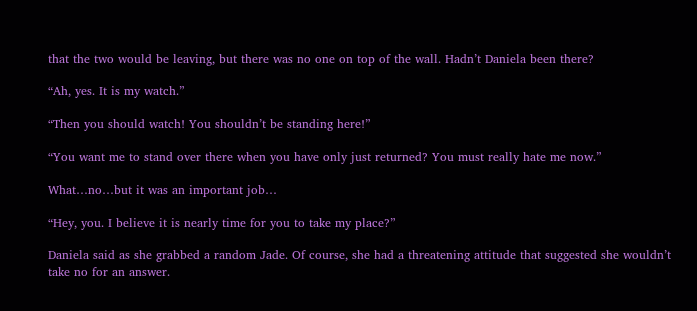that the two would be leaving, but there was no one on top of the wall. Hadn’t Daniela been there?

“Ah, yes. It is my watch.”

“Then you should watch! You shouldn’t be standing here!”

“You want me to stand over there when you have only just returned? You must really hate me now.”

What…no…but it was an important job…

“Hey, you. I believe it is nearly time for you to take my place?”

Daniela said as she grabbed a random Jade. Of course, she had a threatening attitude that suggested she wouldn’t take no for an answer.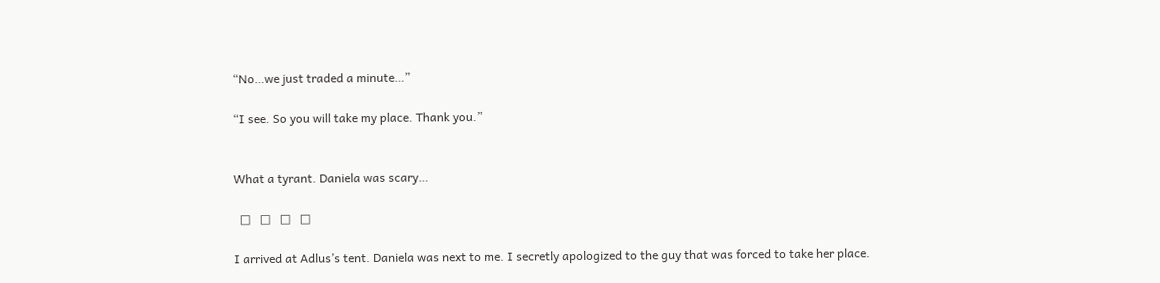“No…we just traded a minute…”

“I see. So you will take my place. Thank you.”


What a tyrant. Daniela was scary…

  □   □   □   □

I arrived at Adlus’s tent. Daniela was next to me. I secretly apologized to the guy that was forced to take her place.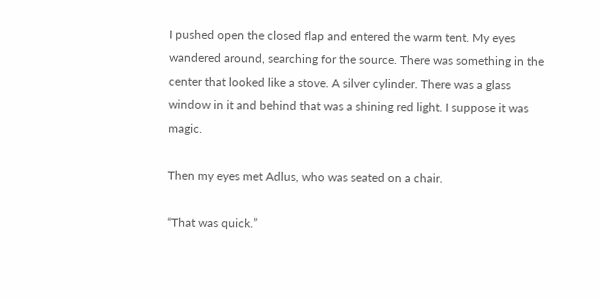I pushed open the closed flap and entered the warm tent. My eyes wandered around, searching for the source. There was something in the center that looked like a stove. A silver cylinder. There was a glass window in it and behind that was a shining red light. I suppose it was magic.

Then my eyes met Adlus, who was seated on a chair.

“That was quick.”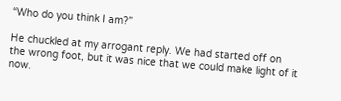“Who do you think I am?”

He chuckled at my arrogant reply. We had started off on the wrong foot, but it was nice that we could make light of it now.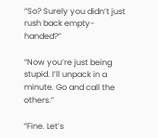“So? Surely you didn’t just rush back empty-handed?”

“Now you’re just being stupid. I’ll unpack in a minute. Go and call the others.”

“Fine. Let’s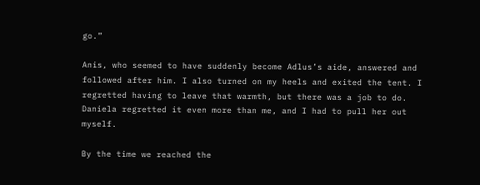go.”

Anis, who seemed to have suddenly become Adlus’s aide, answered and followed after him. I also turned on my heels and exited the tent. I regretted having to leave that warmth, but there was a job to do. Daniela regretted it even more than me, and I had to pull her out myself.

By the time we reached the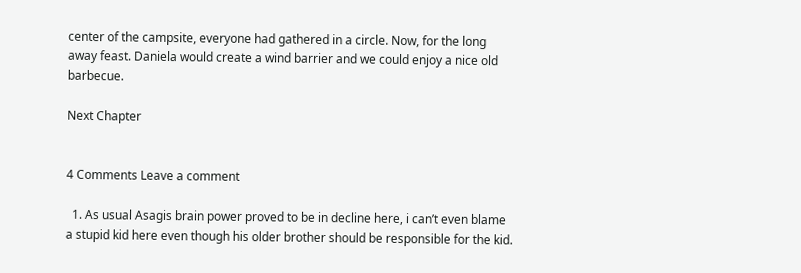center of the campsite, everyone had gathered in a circle. Now, for the long away feast. Daniela would create a wind barrier and we could enjoy a nice old barbecue.

Next Chapter


4 Comments Leave a comment

  1. As usual Asagis brain power proved to be in decline here, i can’t even blame a stupid kid here even though his older brother should be responsible for the kid.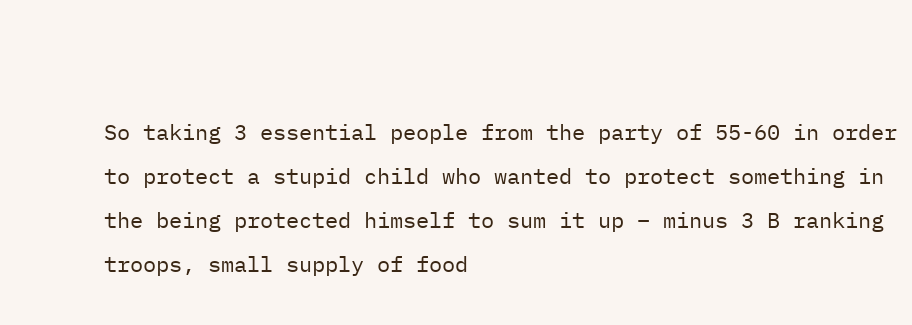So taking 3 essential people from the party of 55-60 in order to protect a stupid child who wanted to protect something in the being protected himself to sum it up – minus 3 B ranking troops, small supply of food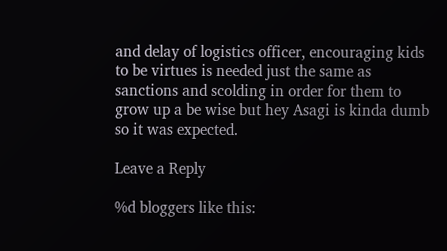and delay of logistics officer, encouraging kids to be virtues is needed just the same as sanctions and scolding in order for them to grow up a be wise but hey Asagi is kinda dumb so it was expected.

Leave a Reply

%d bloggers like this: